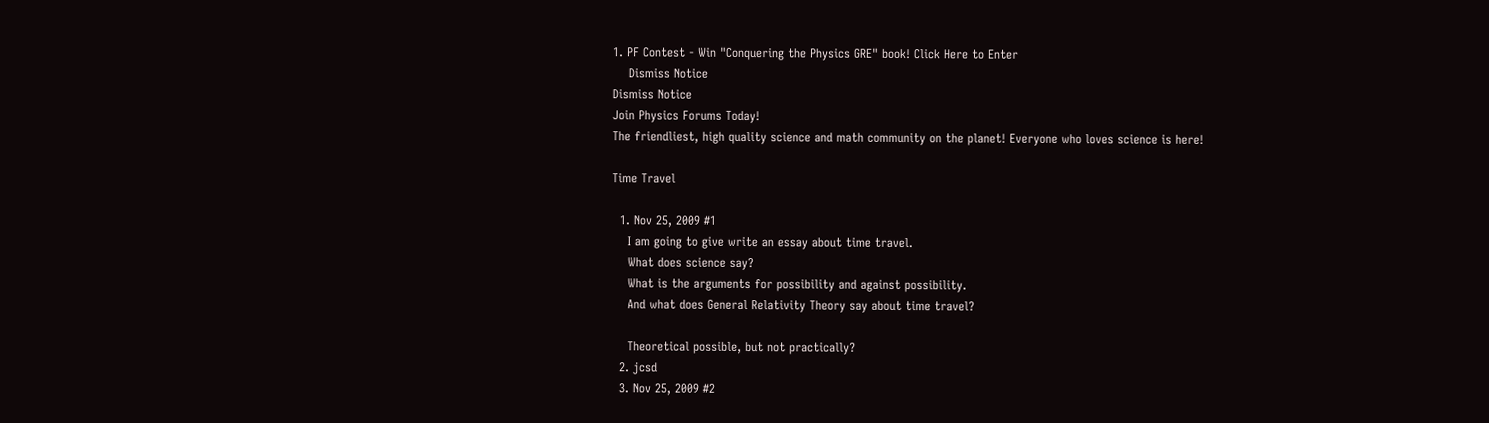1. PF Contest - Win "Conquering the Physics GRE" book! Click Here to Enter
    Dismiss Notice
Dismiss Notice
Join Physics Forums Today!
The friendliest, high quality science and math community on the planet! Everyone who loves science is here!

Time Travel

  1. Nov 25, 2009 #1
    I am going to give write an essay about time travel.
    What does science say?
    What is the arguments for possibility and against possibility.
    And what does General Relativity Theory say about time travel?

    Theoretical possible, but not practically?
  2. jcsd
  3. Nov 25, 2009 #2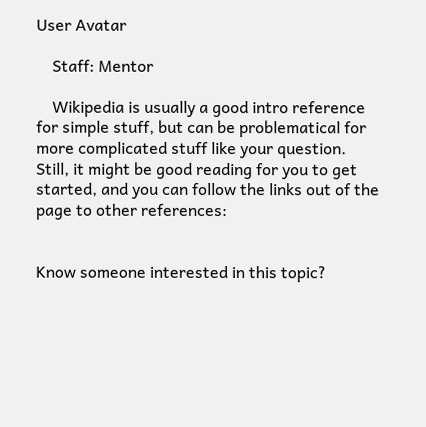User Avatar

    Staff: Mentor

    Wikipedia is usually a good intro reference for simple stuff, but can be problematical for more complicated stuff like your question. Still, it might be good reading for you to get started, and you can follow the links out of the page to other references:


Know someone interested in this topic?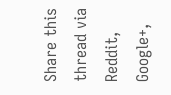Share this thread via Reddit, Google+,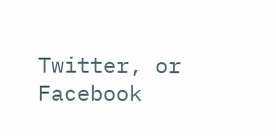Twitter, or Facebook